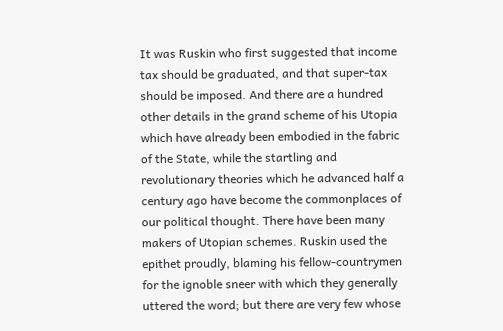It was Ruskin who first suggested that income tax should be graduated, and that super-tax should be imposed. And there are a hundred other details in the grand scheme of his Utopia which have already been embodied in the fabric of the State, while the startling and revolutionary theories which he advanced half a century ago have become the commonplaces of our political thought. There have been many makers of Utopian schemes. Ruskin used the epithet proudly, blaming his fellow-countrymen for the ignoble sneer with which they generally uttered the word; but there are very few whose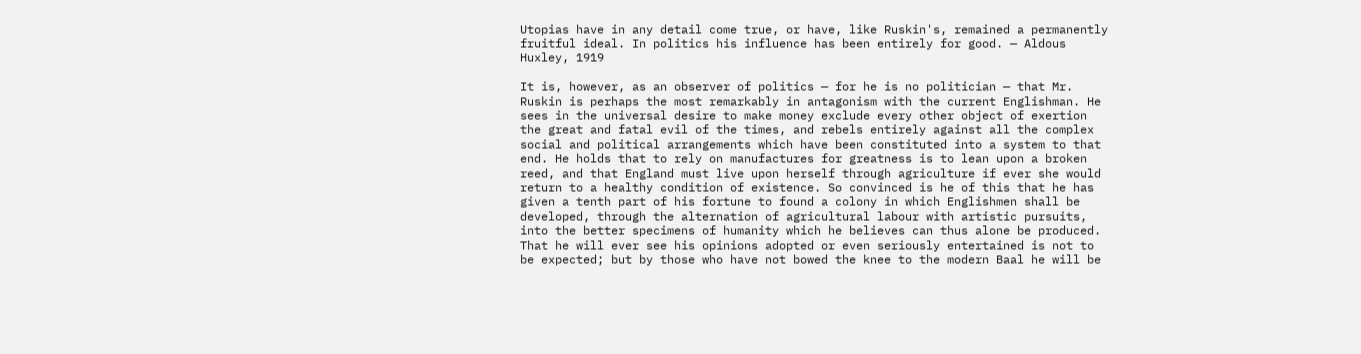Utopias have in any detail come true, or have, like Ruskin's, remained a permanently fruitful ideal. In politics his influence has been entirely for good. — Aldous Huxley, 1919

It is, however, as an observer of politics — for he is no politician — that Mr. Ruskin is perhaps the most remarkably in antagonism with the current Englishman. He sees in the universal desire to make money exclude every other object of exertion the great and fatal evil of the times, and rebels entirely against all the complex social and political arrangements which have been constituted into a system to that end. He holds that to rely on manufactures for greatness is to lean upon a broken reed, and that England must live upon herself through agriculture if ever she would return to a healthy condition of existence. So convinced is he of this that he has given a tenth part of his fortune to found a colony in which Englishmen shall be developed, through the alternation of agricultural labour with artistic pursuits, into the better specimens of humanity which he believes can thus alone be produced. That he will ever see his opinions adopted or even seriously entertained is not to be expected; but by those who have not bowed the knee to the modern Baal he will be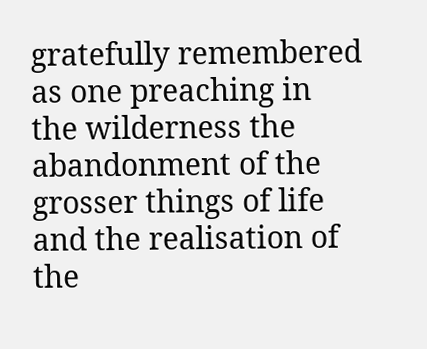gratefully remembered as one preaching in the wilderness the abandonment of the grosser things of life and the realisation of the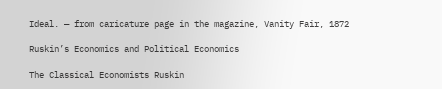Ideal. — from caricature page in the magazine, Vanity Fair, 1872

Ruskin’s Economics and Political Economics

The Classical Economists Ruskin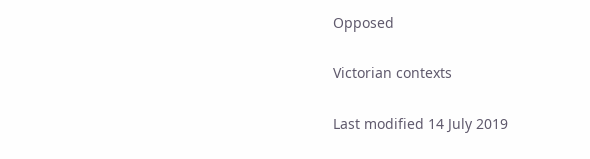Opposed

Victorian contexts

Last modified 14 July 2019